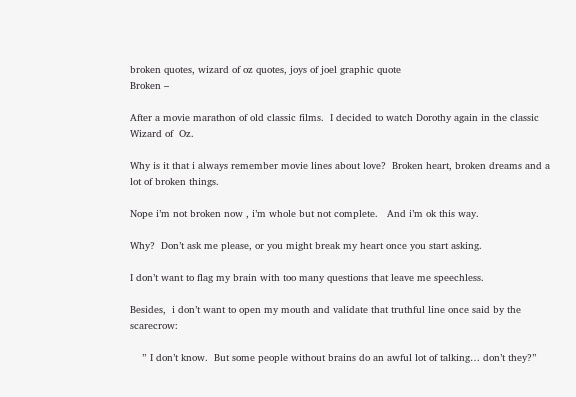broken quotes, wizard of oz quotes, joys of joel graphic quote
Broken –

After a movie marathon of old classic films.  I decided to watch Dorothy again in the classic  Wizard of  Oz.

Why is it that i always remember movie lines about love?  Broken heart, broken dreams and a lot of broken things.

Nope i’m not broken now , i’m whole but not complete.   And i’m ok this way.

Why?  Don’t ask me please, or you might break my heart once you start asking.

I don’t want to flag my brain with too many questions that leave me speechless.

Besides,  i don’t want to open my mouth and validate that truthful line once said by the scarecrow:

    ” I don’t know.  But some people without brains do an awful lot of talking… don’t they?”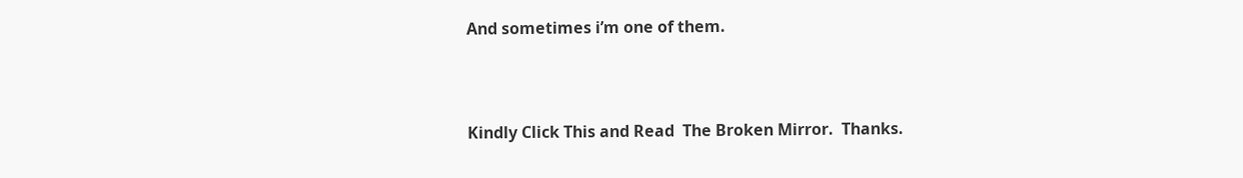And sometimes i’m one of them.



Kindly Click This and Read  The Broken Mirror.  Thanks.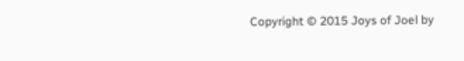Copyright © 2015 Joys of Joel by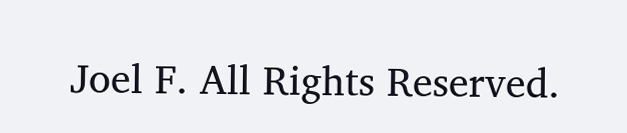Joel F. All Rights Reserved.